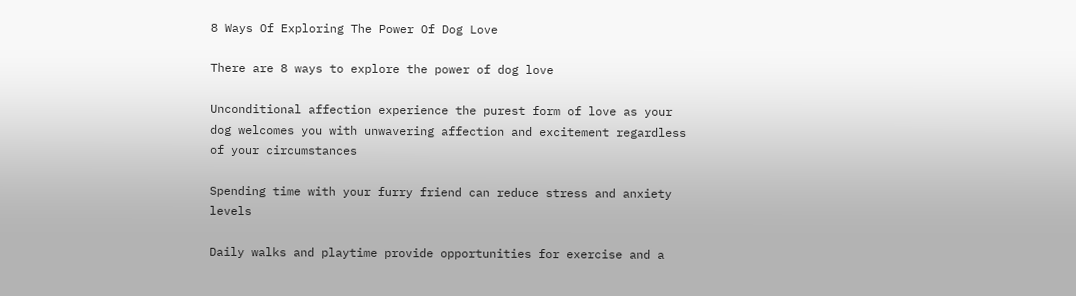8 Ways Of Exploring The Power Of Dog Love

There are 8 ways to explore the power of dog love

Unconditional affection experience the purest form of love as your dog welcomes you with unwavering affection and excitement regardless of your circumstances

Spending time with your furry friend can reduce stress and anxiety levels

Daily walks and playtime provide opportunities for exercise and a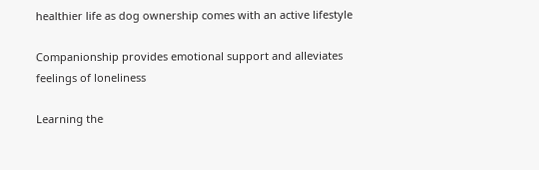healthier life as dog ownership comes with an active lifestyle

Companionship provides emotional support and alleviates feelings of loneliness

Learning the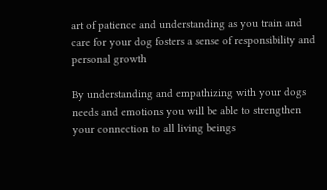art of patience and understanding as you train and care for your dog fosters a sense of responsibility and personal growth

By understanding and empathizing with your dogs needs and emotions you will be able to strengthen your connection to all living beings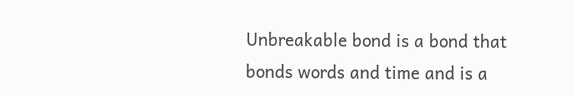Unbreakable bond is a bond that bonds words and time and is a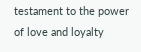testament to the power of love and loyalty